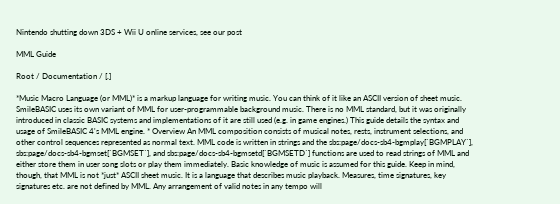Nintendo shutting down 3DS + Wii U online services, see our post

MML Guide

Root / Documentation / [.]

*Music Macro Language (or MML)* is a markup language for writing music. You can think of it like an ASCII version of sheet music. SmileBASIC uses its own variant of MML for user-programmable background music. There is no MML standard, but it was originally introduced in classic BASIC systems and implementations of it are still used (e.g. in game engines.) This guide details the syntax and usage of SmileBASIC 4's MML engine. * Overview An MML composition consists of musical notes, rests, instrument selections, and other control sequences represented as normal text. MML code is written in strings and the sbs:page/docs-sb4-bgmplay[`BGMPLAY`], sbs:page/docs-sb4-bgmset[`BGMSET`], and sbs:page/docs-sb4-bgmsetd[`BGMSETD`] functions are used to read strings of MML and either store them in user song slots or play them immediately. Basic knowledge of music is assumed for this guide. Keep in mind, though, that MML is not *just* ASCII sheet music. It is a language that describes music playback. Measures, time signatures, key signatures etc. are not defined by MML. Any arrangement of valid notes in any tempo will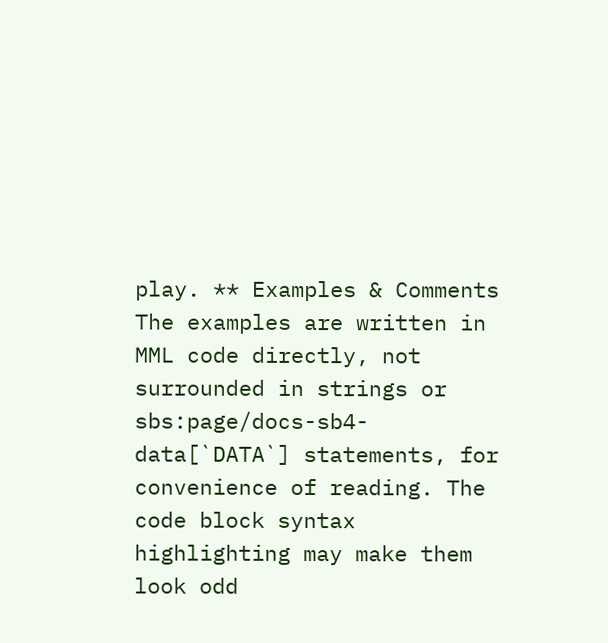play. ** Examples & Comments The examples are written in MML code directly, not surrounded in strings or sbs:page/docs-sb4-data[`DATA`] statements, for convenience of reading. The code block syntax highlighting may make them look odd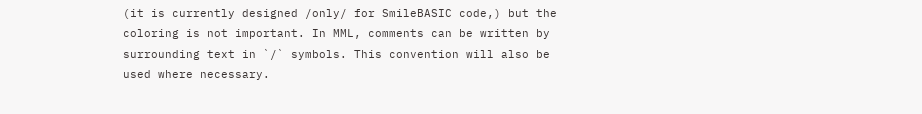(it is currently designed /only/ for SmileBASIC code,) but the coloring is not important. In MML, comments can be written by surrounding text in `/` symbols. This convention will also be used where necessary.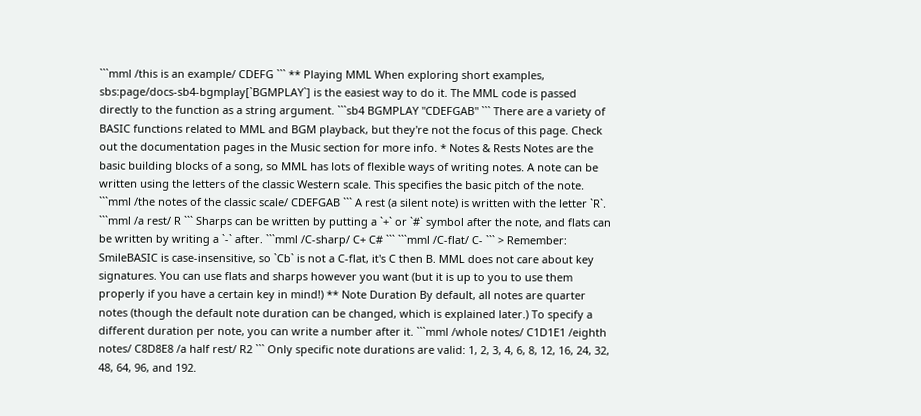```mml /this is an example/ CDEFG ``` ** Playing MML When exploring short examples, sbs:page/docs-sb4-bgmplay[`BGMPLAY`] is the easiest way to do it. The MML code is passed directly to the function as a string argument. ```sb4 BGMPLAY "CDEFGAB" ``` There are a variety of BASIC functions related to MML and BGM playback, but they're not the focus of this page. Check out the documentation pages in the Music section for more info. * Notes & Rests Notes are the basic building blocks of a song, so MML has lots of flexible ways of writing notes. A note can be written using the letters of the classic Western scale. This specifies the basic pitch of the note. ```mml /the notes of the classic scale/ CDEFGAB ``` A rest (a silent note) is written with the letter `R`. ```mml /a rest/ R ``` Sharps can be written by putting a `+` or `#` symbol after the note, and flats can be written by writing a `-` after. ```mml /C-sharp/ C+ C# ``` ```mml /C-flat/ C- ``` > Remember: SmileBASIC is case-insensitive, so `Cb` is not a C-flat, it's C then B. MML does not care about key signatures. You can use flats and sharps however you want (but it is up to you to use them properly if you have a certain key in mind!) ** Note Duration By default, all notes are quarter notes (though the default note duration can be changed, which is explained later.) To specify a different duration per note, you can write a number after it. ```mml /whole notes/ C1D1E1 /eighth notes/ C8D8E8 /a half rest/ R2 ``` Only specific note durations are valid: 1, 2, 3, 4, 6, 8, 12, 16, 24, 32, 48, 64, 96, and 192.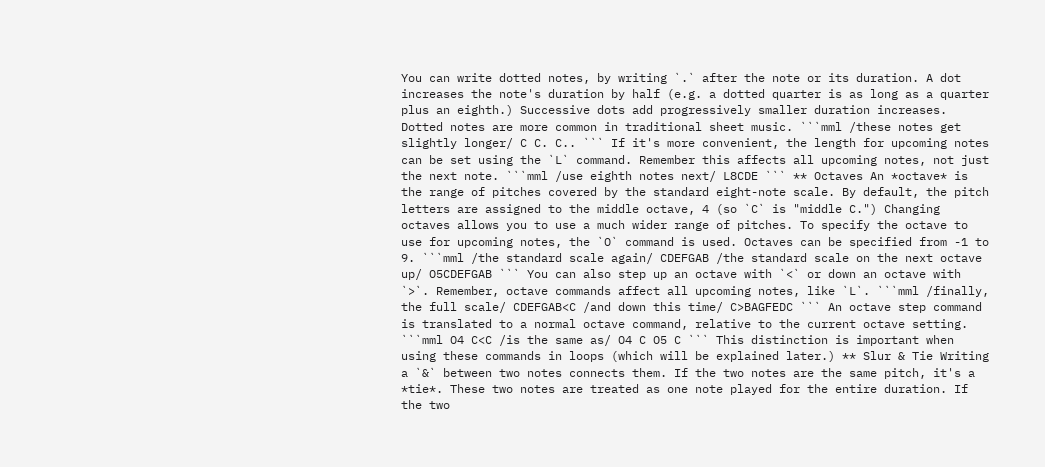You can write dotted notes, by writing `.` after the note or its duration. A dot increases the note's duration by half (e.g. a dotted quarter is as long as a quarter plus an eighth.) Successive dots add progressively smaller duration increases. Dotted notes are more common in traditional sheet music. ```mml /these notes get slightly longer/ C C. C.. ``` If it's more convenient, the length for upcoming notes can be set using the `L` command. Remember this affects all upcoming notes, not just the next note. ```mml /use eighth notes next/ L8CDE ``` ** Octaves An *octave* is the range of pitches covered by the standard eight-note scale. By default, the pitch letters are assigned to the middle octave, 4 (so `C` is "middle C.") Changing octaves allows you to use a much wider range of pitches. To specify the octave to use for upcoming notes, the `O` command is used. Octaves can be specified from -1 to 9. ```mml /the standard scale again/ CDEFGAB /the standard scale on the next octave up/ O5CDEFGAB ``` You can also step up an octave with `<` or down an octave with `>`. Remember, octave commands affect all upcoming notes, like `L`. ```mml /finally, the full scale/ CDEFGAB<C /and down this time/ C>BAGFEDC ``` An octave step command is translated to a normal octave command, relative to the current octave setting. ```mml O4 C<C /is the same as/ O4 C O5 C ``` This distinction is important when using these commands in loops (which will be explained later.) ** Slur & Tie Writing a `&` between two notes connects them. If the two notes are the same pitch, it's a *tie*. These two notes are treated as one note played for the entire duration. If the two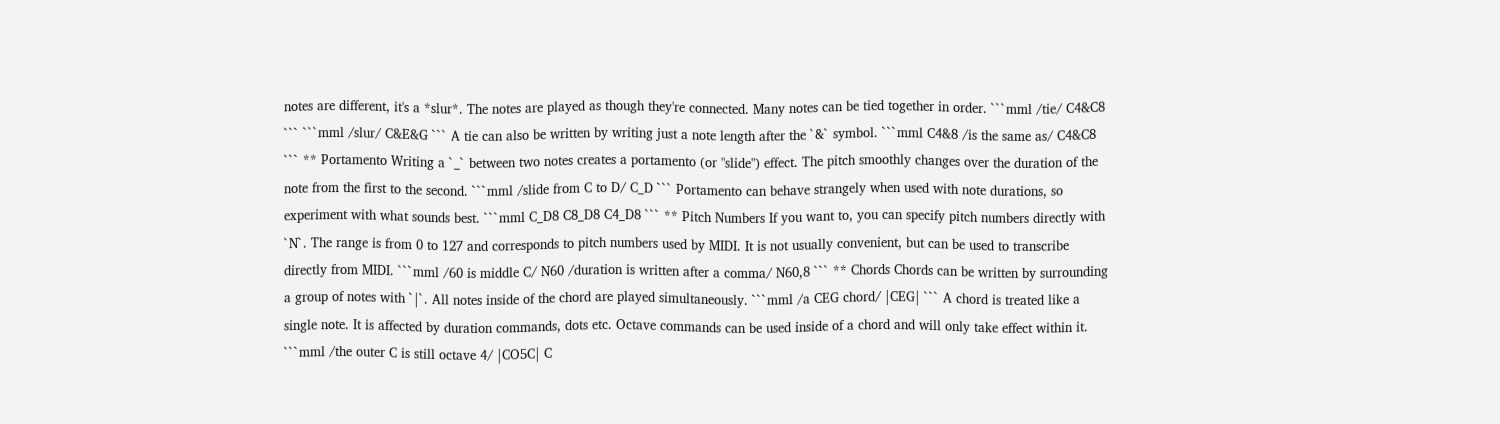notes are different, it's a *slur*. The notes are played as though they're connected. Many notes can be tied together in order. ```mml /tie/ C4&C8 ``` ```mml /slur/ C&E&G ``` A tie can also be written by writing just a note length after the `&` symbol. ```mml C4&8 /is the same as/ C4&C8 ``` ** Portamento Writing a `_` between two notes creates a portamento (or "slide") effect. The pitch smoothly changes over the duration of the note from the first to the second. ```mml /slide from C to D/ C_D ``` Portamento can behave strangely when used with note durations, so experiment with what sounds best. ```mml C_D8 C8_D8 C4_D8 ``` ** Pitch Numbers If you want to, you can specify pitch numbers directly with `N`. The range is from 0 to 127 and corresponds to pitch numbers used by MIDI. It is not usually convenient, but can be used to transcribe directly from MIDI. ```mml /60 is middle C/ N60 /duration is written after a comma/ N60,8 ``` ** Chords Chords can be written by surrounding a group of notes with `|`. All notes inside of the chord are played simultaneously. ```mml /a CEG chord/ |CEG| ``` A chord is treated like a single note. It is affected by duration commands, dots etc. Octave commands can be used inside of a chord and will only take effect within it. ```mml /the outer C is still octave 4/ |CO5C| C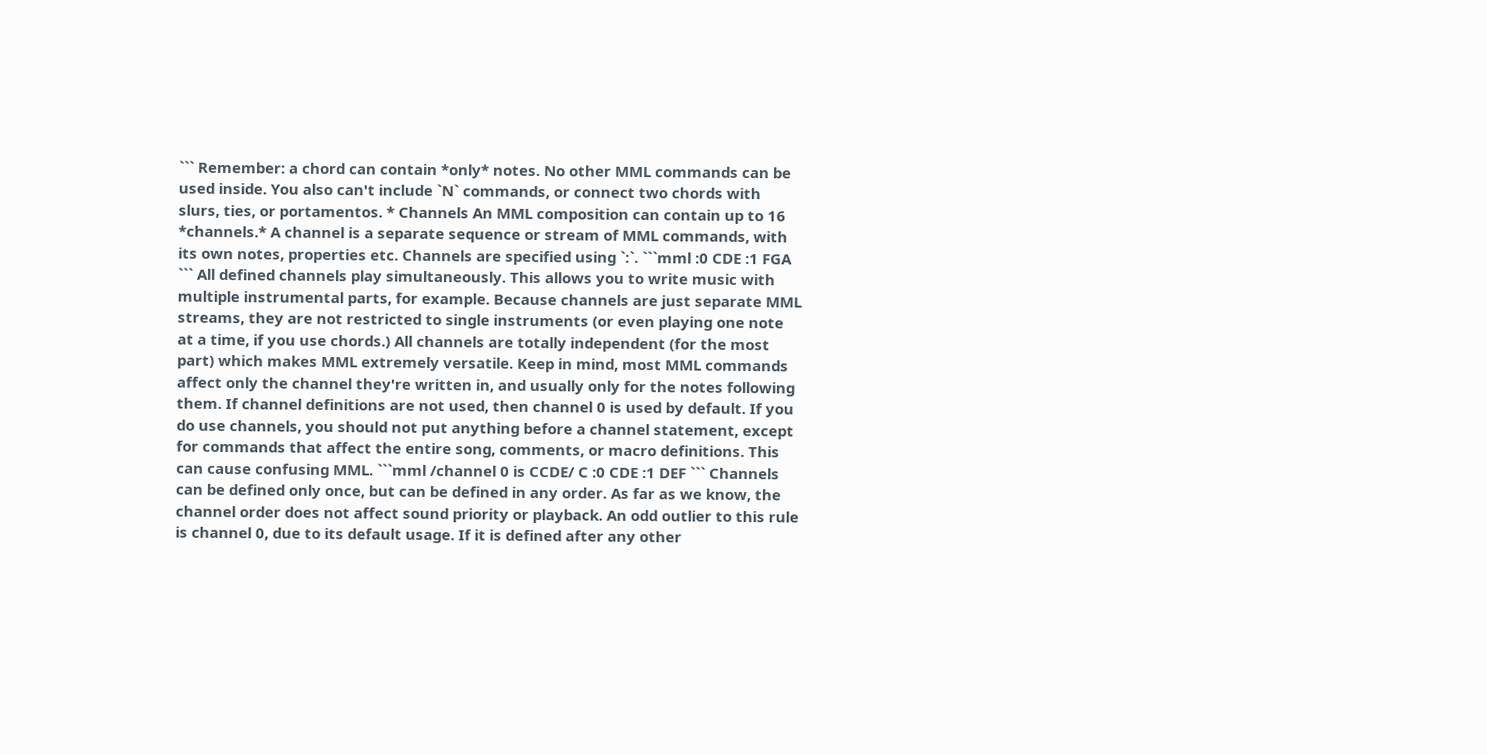``` Remember: a chord can contain *only* notes. No other MML commands can be used inside. You also can't include `N` commands, or connect two chords with slurs, ties, or portamentos. * Channels An MML composition can contain up to 16 *channels.* A channel is a separate sequence or stream of MML commands, with its own notes, properties etc. Channels are specified using `:`. ```mml :0 CDE :1 FGA ``` All defined channels play simultaneously. This allows you to write music with multiple instrumental parts, for example. Because channels are just separate MML streams, they are not restricted to single instruments (or even playing one note at a time, if you use chords.) All channels are totally independent (for the most part) which makes MML extremely versatile. Keep in mind, most MML commands affect only the channel they're written in, and usually only for the notes following them. If channel definitions are not used, then channel 0 is used by default. If you do use channels, you should not put anything before a channel statement, except for commands that affect the entire song, comments, or macro definitions. This can cause confusing MML. ```mml /channel 0 is CCDE/ C :0 CDE :1 DEF ``` Channels can be defined only once, but can be defined in any order. As far as we know, the channel order does not affect sound priority or playback. An odd outlier to this rule is channel 0, due to its default usage. If it is defined after any other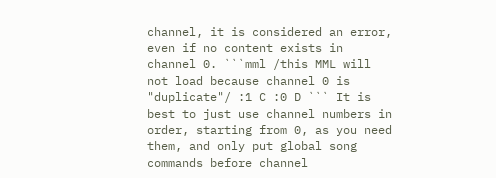channel, it is considered an error, even if no content exists in channel 0. ```mml /this MML will not load because channel 0 is "duplicate"/ :1 C :0 D ``` It is best to just use channel numbers in order, starting from 0, as you need them, and only put global song commands before channel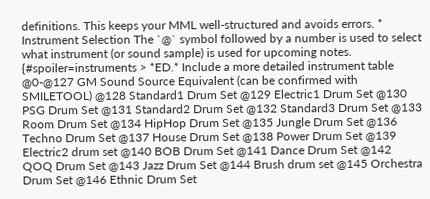definitions. This keeps your MML well-structured and avoids errors. * Instrument Selection The `@` symbol followed by a number is used to select what instrument (or sound sample) is used for upcoming notes. {#spoiler=instruments > *ED.* Include a more detailed instrument table @0-@127 GM Sound Source Equivalent (can be confirmed with SMILETOOL) @128 Standard1 Drum Set @129 Electric1 Drum Set @130 PSG Drum Set @131 Standard2 Drum Set @132 Standard3 Drum Set @133 Room Drum Set @134 HipHop Drum Set @135 Jungle Drum Set @136 Techno Drum Set @137 House Drum Set @138 Power Drum Set @139 Electric2 drum set @140 BOB Drum Set @141 Dance Drum Set @142 QOQ Drum Set @143 Jazz Drum Set @144 Brush drum set @145 Orchestra Drum Set @146 Ethnic Drum Set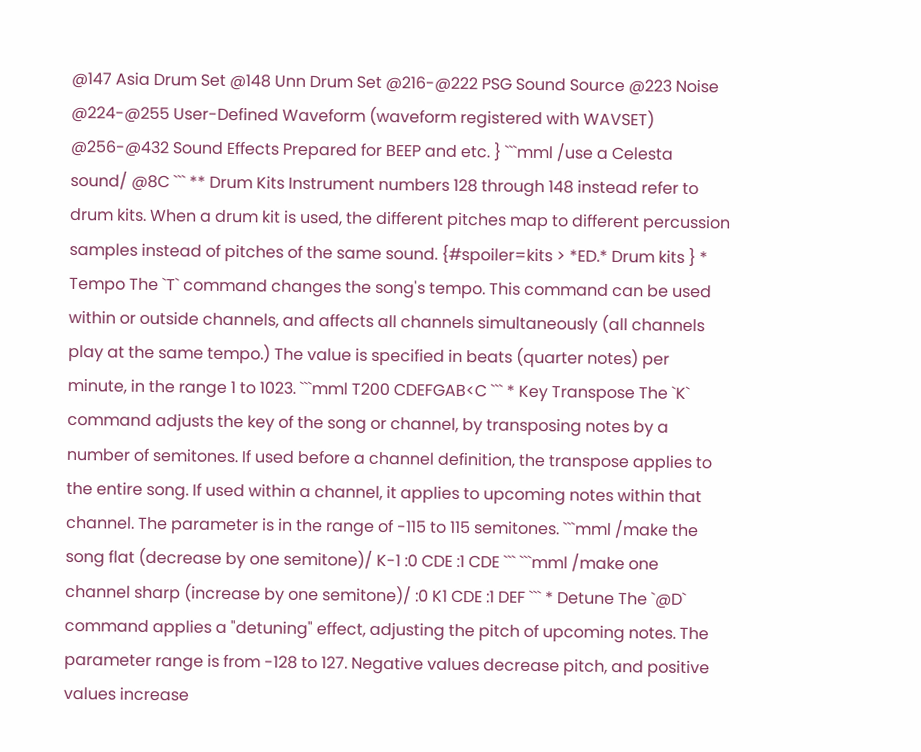@147 Asia Drum Set @148 Unn Drum Set @216-@222 PSG Sound Source @223 Noise @224-@255 User-Defined Waveform (waveform registered with WAVSET) @256-@432 Sound Effects Prepared for BEEP and etc. } ```mml /use a Celesta sound/ @8C ``` ** Drum Kits Instrument numbers 128 through 148 instead refer to drum kits. When a drum kit is used, the different pitches map to different percussion samples instead of pitches of the same sound. {#spoiler=kits > *ED.* Drum kits } * Tempo The `T` command changes the song's tempo. This command can be used within or outside channels, and affects all channels simultaneously (all channels play at the same tempo.) The value is specified in beats (quarter notes) per minute, in the range 1 to 1023. ```mml T200 CDEFGAB<C ``` * Key Transpose The `K` command adjusts the key of the song or channel, by transposing notes by a number of semitones. If used before a channel definition, the transpose applies to the entire song. If used within a channel, it applies to upcoming notes within that channel. The parameter is in the range of -115 to 115 semitones. ```mml /make the song flat (decrease by one semitone)/ K-1 :0 CDE :1 CDE ``` ```mml /make one channel sharp (increase by one semitone)/ :0 K1 CDE :1 DEF ``` * Detune The `@D` command applies a "detuning" effect, adjusting the pitch of upcoming notes. The parameter range is from -128 to 127. Negative values decrease pitch, and positive values increase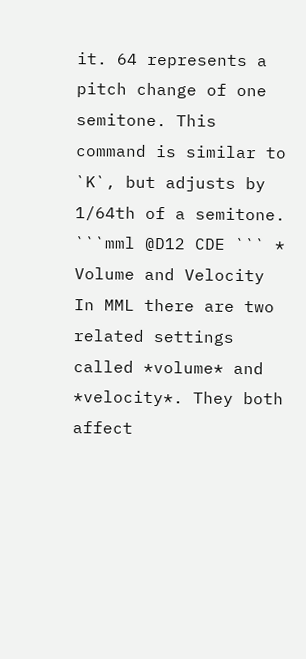it. 64 represents a pitch change of one semitone. This command is similar to `K`, but adjusts by 1/64th of a semitone. ```mml @D12 CDE ``` * Volume and Velocity In MML there are two related settings called *volume* and *velocity*. They both affect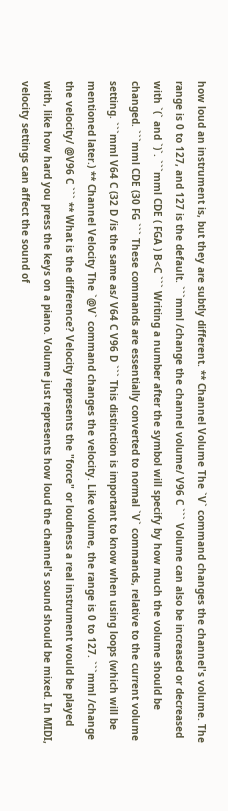how loud an instrument is, but they are subtly different. ** Channel Volume The `V` command changes the channel's volume. The range is 0 to 127, and 127 is the default. ```mml /change the channel volume/ V96 C ``` Volume can also be increased or decreased with `(` and `)`. ```mml CDE ( FGA ) B<C ``` Writing a number after the symbol will specify by how much the volume should be changed. ```mml CDE (30 FG ``` These commands are essentially converted to normal `V` commands, relative to the current volume setting. ```mml V64 C (32 D /is the same as/ V64 C V96 D ``` This distinction is important to know when using loops (which will be mentioned later.) ** Channel Velocity The `@V` command changes the velocity. Like volume, the range is 0 to 127. ```mml /change the velocity/ @V96 C ``` ** What is the difference? Velocity represents the "force" or loudness a real instrument would be played with, like how hard you press the keys on a piano. Volume just represents how loud the channel's sound should be mixed. In MIDI, velocity settings can affect the sound of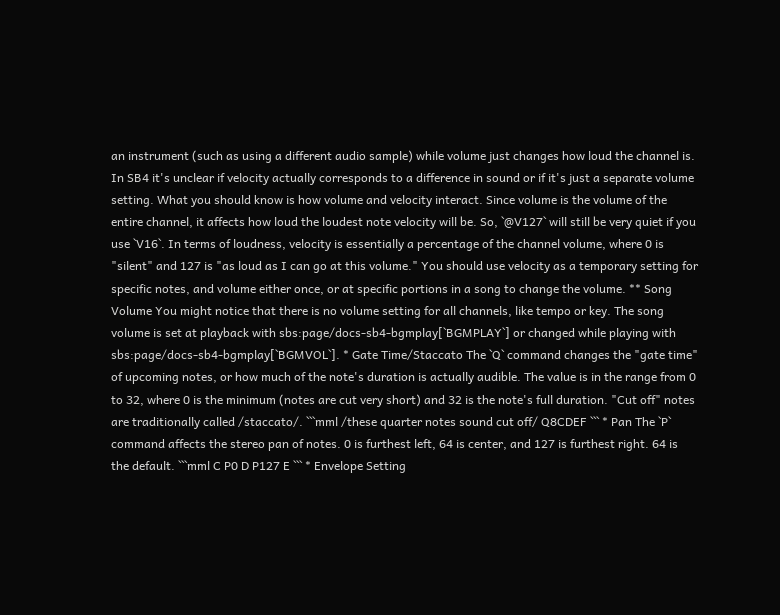an instrument (such as using a different audio sample) while volume just changes how loud the channel is. In SB4 it's unclear if velocity actually corresponds to a difference in sound or if it's just a separate volume setting. What you should know is how volume and velocity interact. Since volume is the volume of the entire channel, it affects how loud the loudest note velocity will be. So, `@V127` will still be very quiet if you use `V16`. In terms of loudness, velocity is essentially a percentage of the channel volume, where 0 is "silent" and 127 is "as loud as I can go at this volume." You should use velocity as a temporary setting for specific notes, and volume either once, or at specific portions in a song to change the volume. ** Song Volume You might notice that there is no volume setting for all channels, like tempo or key. The song volume is set at playback with sbs:page/docs-sb4-bgmplay[`BGMPLAY`] or changed while playing with sbs:page/docs-sb4-bgmplay[`BGMVOL`]. * Gate Time/Staccato The `Q` command changes the "gate time" of upcoming notes, or how much of the note's duration is actually audible. The value is in the range from 0 to 32, where 0 is the minimum (notes are cut very short) and 32 is the note's full duration. "Cut off" notes are traditionally called /staccato/. ```mml /these quarter notes sound cut off/ Q8CDEF ``` * Pan The `P` command affects the stereo pan of notes. 0 is furthest left, 64 is center, and 127 is furthest right. 64 is the default. ```mml C P0 D P127 E ``` * Envelope Setting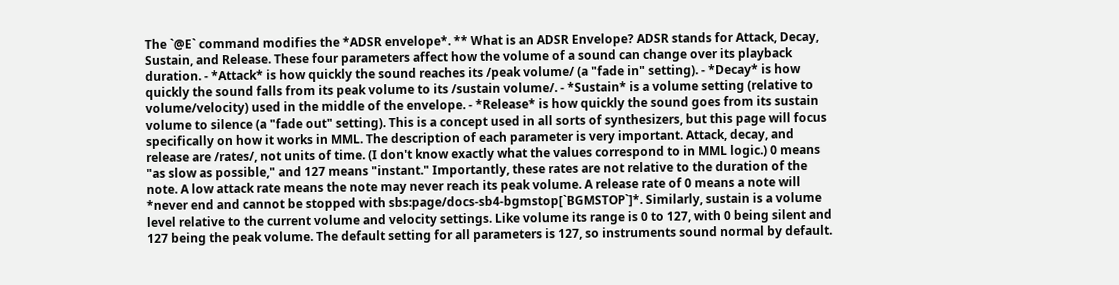The `@E` command modifies the *ADSR envelope*. ** What is an ADSR Envelope? ADSR stands for Attack, Decay, Sustain, and Release. These four parameters affect how the volume of a sound can change over its playback duration. - *Attack* is how quickly the sound reaches its /peak volume/ (a "fade in" setting). - *Decay* is how quickly the sound falls from its peak volume to its /sustain volume/. - *Sustain* is a volume setting (relative to volume/velocity) used in the middle of the envelope. - *Release* is how quickly the sound goes from its sustain volume to silence (a "fade out" setting). This is a concept used in all sorts of synthesizers, but this page will focus specifically on how it works in MML. The description of each parameter is very important. Attack, decay, and release are /rates/, not units of time. (I don't know exactly what the values correspond to in MML logic.) 0 means "as slow as possible," and 127 means "instant." Importantly, these rates are not relative to the duration of the note. A low attack rate means the note may never reach its peak volume. A release rate of 0 means a note will *never end and cannot be stopped with sbs:page/docs-sb4-bgmstop[`BGMSTOP`]*. Similarly, sustain is a volume level relative to the current volume and velocity settings. Like volume its range is 0 to 127, with 0 being silent and 127 being the peak volume. The default setting for all parameters is 127, so instruments sound normal by default.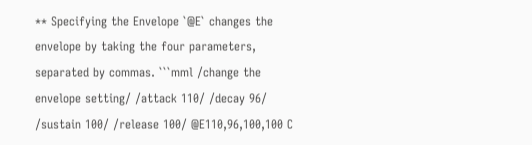** Specifying the Envelope `@E` changes the envelope by taking the four parameters, separated by commas. ```mml /change the envelope setting/ /attack 110/ /decay 96/ /sustain 100/ /release 100/ @E110,96,100,100 C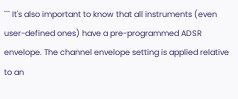``` It's also important to know that all instruments (even user-defined ones) have a pre-programmed ADSR envelope. The channel envelope setting is applied relative to an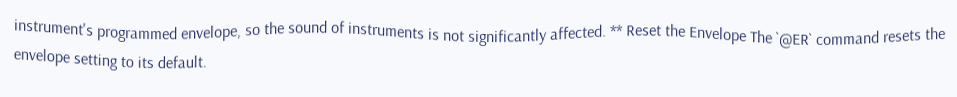instrument's programmed envelope, so the sound of instruments is not significantly affected. ** Reset the Envelope The `@ER` command resets the envelope setting to its default.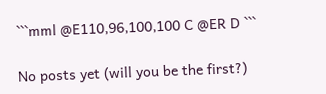```mml @E110,96,100,100 C @ER D ```

No posts yet (will you be the first?)